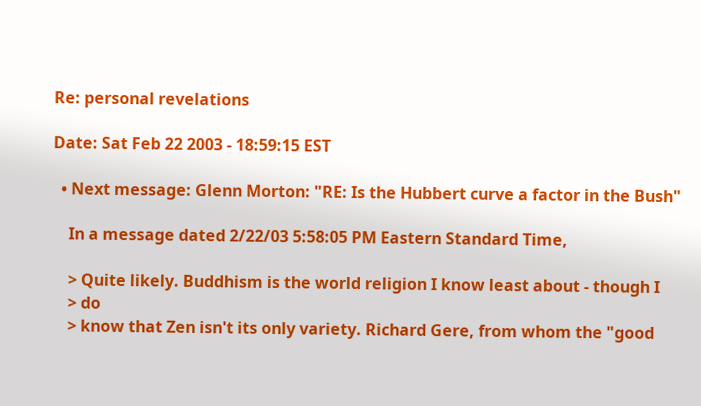Re: personal revelations

Date: Sat Feb 22 2003 - 18:59:15 EST

  • Next message: Glenn Morton: "RE: Is the Hubbert curve a factor in the Bush"

    In a message dated 2/22/03 5:58:05 PM Eastern Standard Time,

    > Quite likely. Buddhism is the world religion I know least about - though I
    > do
    > know that Zen isn't its only variety. Richard Gere, from whom the "good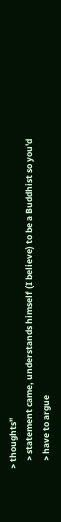> thoughts"
    > statement came, understands himself (I believe) to be a Buddhist so you'd
    > have to argue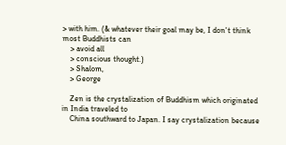> with him. (& whatever their goal may be, I don't think most Buddhists can
    > avoid all
    > conscious thought.)
    > Shalom,
    > George

    Zen is the crystalization of Buddhism which originated in India traveled to
    China southward to Japan. I say crystalization because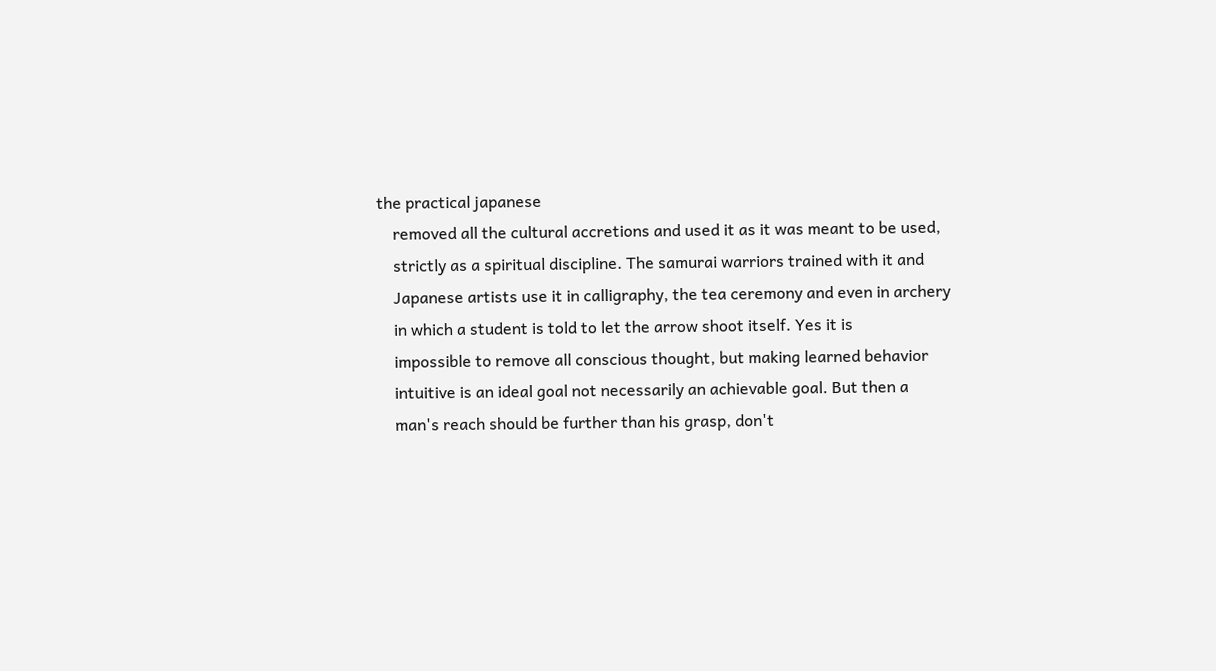the practical japanese
    removed all the cultural accretions and used it as it was meant to be used,
    strictly as a spiritual discipline. The samurai warriors trained with it and
    Japanese artists use it in calligraphy, the tea ceremony and even in archery
    in which a student is told to let the arrow shoot itself. Yes it is
    impossible to remove all conscious thought, but making learned behavior
    intuitive is an ideal goal not necessarily an achievable goal. But then a
    man's reach should be further than his grasp, don't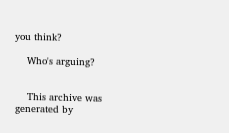you think?

    Who's arguing?


    This archive was generated by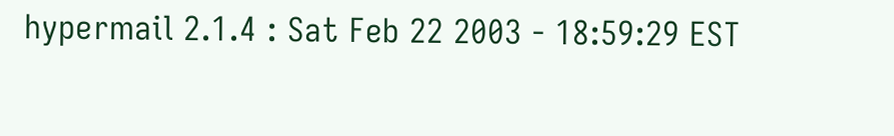hypermail 2.1.4 : Sat Feb 22 2003 - 18:59:29 EST